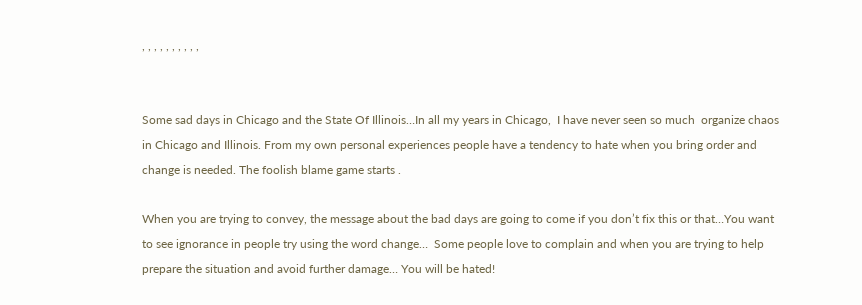, , , , , , , , , ,


Some sad days in Chicago and the State Of Illinois…In all my years in Chicago,  I have never seen so much  organize chaos in Chicago and Illinois. From my own personal experiences people have a tendency to hate when you bring order and change is needed. The foolish blame game starts .

When you are trying to convey, the message about the bad days are going to come if you don’t fix this or that…You want to see ignorance in people try using the word change…  Some people love to complain and when you are trying to help prepare the situation and avoid further damage… You will be hated!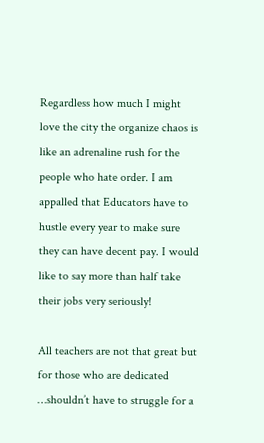Regardless how much I might love the city the organize chaos is like an adrenaline rush for the people who hate order. I am appalled that Educators have to hustle every year to make sure they can have decent pay. I would like to say more than half take their jobs very seriously!

All teachers are not that great but for those who are dedicated …shouldn’t have to struggle for a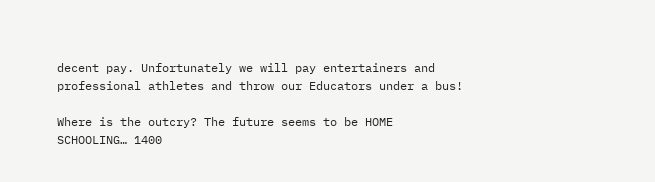decent pay. Unfortunately we will pay entertainers and professional athletes and throw our Educators under a bus!

Where is the outcry? The future seems to be HOME
SCHOOLING… 1400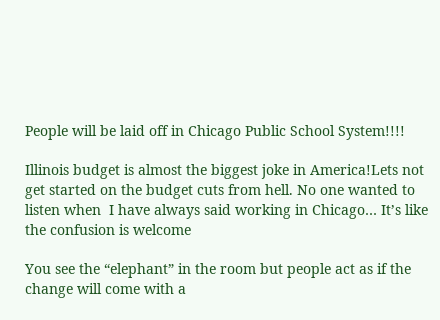People will be laid off in Chicago Public School System!!!!

Illinois budget is almost the biggest joke in America!Lets not get started on the budget cuts from hell. No one wanted to listen when  I have always said working in Chicago… It’s like the confusion is welcome

You see the “elephant” in the room but people act as if the change will come with a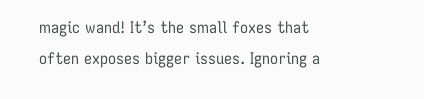magic wand! It’s the small foxes that often exposes bigger issues. Ignoring a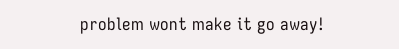problem wont make it go away!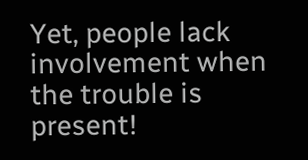Yet, people lack involvement when the trouble is present!